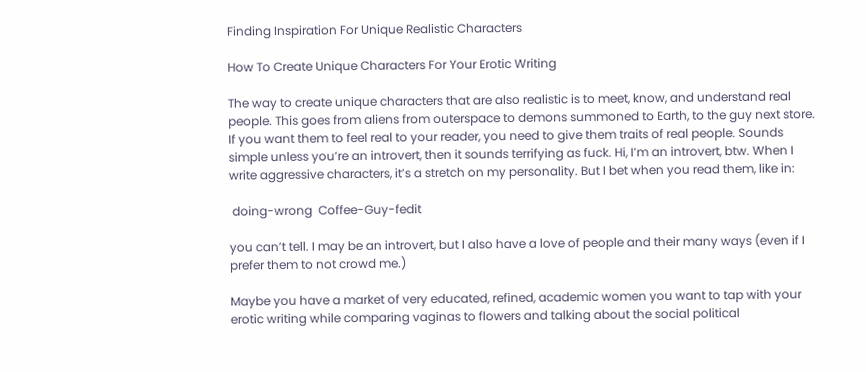Finding Inspiration For Unique Realistic Characters

How To Create Unique Characters For Your Erotic Writing

The way to create unique characters that are also realistic is to meet, know, and understand real people. This goes from aliens from outerspace to demons summoned to Earth, to the guy next store. If you want them to feel real to your reader, you need to give them traits of real people. Sounds simple unless you’re an introvert, then it sounds terrifying as fuck. Hi, I’m an introvert, btw. When I write aggressive characters, it’s a stretch on my personality. But I bet when you read them, like in:

 doing-wrong  Coffee-Guy-fedit

you can’t tell. I may be an introvert, but I also have a love of people and their many ways (even if I prefer them to not crowd me.)

Maybe you have a market of very educated, refined, academic women you want to tap with your erotic writing while comparing vaginas to flowers and talking about the social political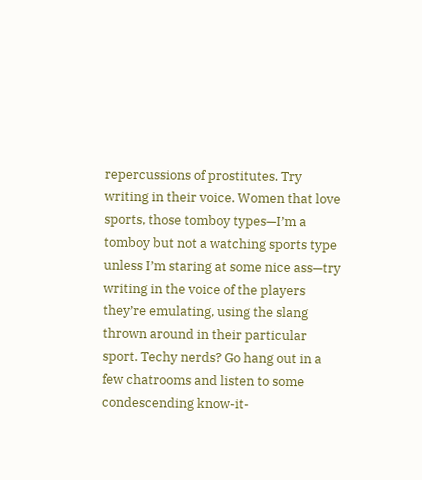repercussions of prostitutes. Try writing in their voice. Women that love sports, those tomboy types—I’m a tomboy but not a watching sports type unless I’m staring at some nice ass—try writing in the voice of the players they’re emulating, using the slang thrown around in their particular sport. Techy nerds? Go hang out in a few chatrooms and listen to some condescending know-it-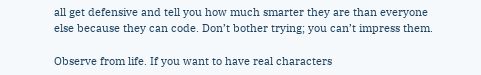all get defensive and tell you how much smarter they are than everyone else because they can code. Don’t bother trying; you can’t impress them.

Observe from life. If you want to have real characters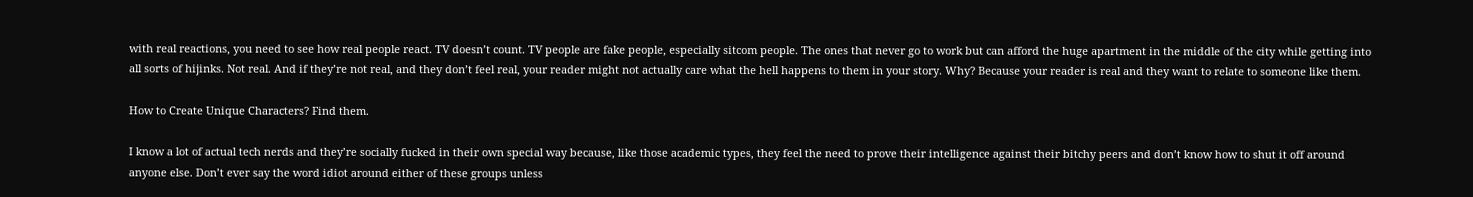with real reactions, you need to see how real people react. TV doesn’t count. TV people are fake people, especially sitcom people. The ones that never go to work but can afford the huge apartment in the middle of the city while getting into all sorts of hijinks. Not real. And if they’re not real, and they don’t feel real, your reader might not actually care what the hell happens to them in your story. Why? Because your reader is real and they want to relate to someone like them.

How to Create Unique Characters? Find them.

I know a lot of actual tech nerds and they’re socially fucked in their own special way because, like those academic types, they feel the need to prove their intelligence against their bitchy peers and don’t know how to shut it off around anyone else. Don’t ever say the word idiot around either of these groups unless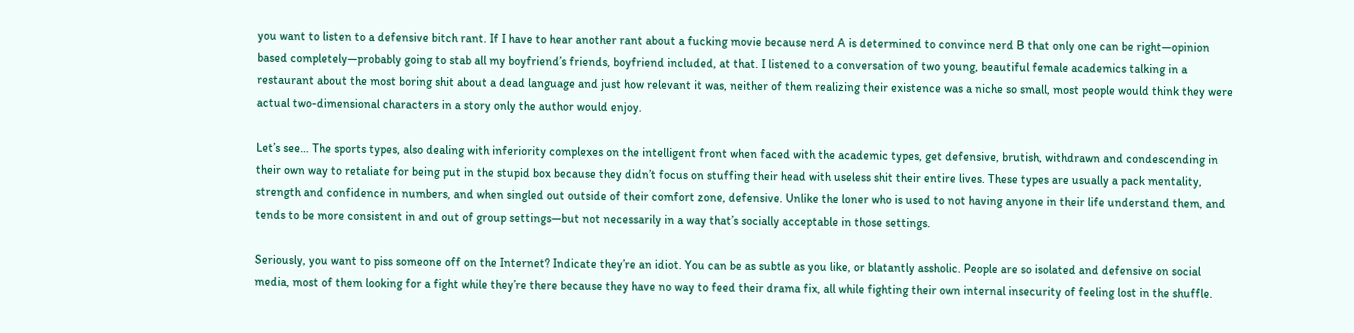you want to listen to a defensive bitch rant. If I have to hear another rant about a fucking movie because nerd A is determined to convince nerd B that only one can be right—opinion based completely—probably going to stab all my boyfriend’s friends, boyfriend included, at that. I listened to a conversation of two young, beautiful female academics talking in a restaurant about the most boring shit about a dead language and just how relevant it was, neither of them realizing their existence was a niche so small, most people would think they were actual two-dimensional characters in a story only the author would enjoy.

Let’s see… The sports types, also dealing with inferiority complexes on the intelligent front when faced with the academic types, get defensive, brutish, withdrawn and condescending in their own way to retaliate for being put in the stupid box because they didn’t focus on stuffing their head with useless shit their entire lives. These types are usually a pack mentality, strength and confidence in numbers, and when singled out outside of their comfort zone, defensive. Unlike the loner who is used to not having anyone in their life understand them, and tends to be more consistent in and out of group settings—but not necessarily in a way that’s socially acceptable in those settings.

Seriously, you want to piss someone off on the Internet? Indicate they’re an idiot. You can be as subtle as you like, or blatantly assholic. People are so isolated and defensive on social media, most of them looking for a fight while they’re there because they have no way to feed their drama fix, all while fighting their own internal insecurity of feeling lost in the shuffle.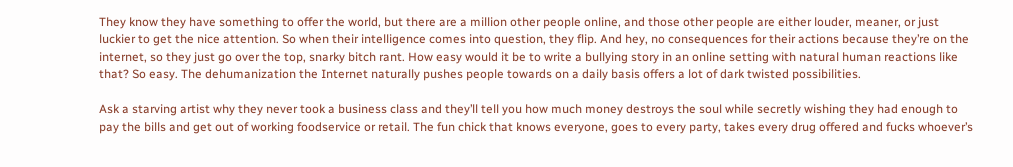They know they have something to offer the world, but there are a million other people online, and those other people are either louder, meaner, or just luckier to get the nice attention. So when their intelligence comes into question, they flip. And hey, no consequences for their actions because they’re on the internet, so they just go over the top, snarky bitch rant. How easy would it be to write a bullying story in an online setting with natural human reactions like that? So easy. The dehumanization the Internet naturally pushes people towards on a daily basis offers a lot of dark twisted possibilities.

Ask a starving artist why they never took a business class and they’ll tell you how much money destroys the soul while secretly wishing they had enough to pay the bills and get out of working foodservice or retail. The fun chick that knows everyone, goes to every party, takes every drug offered and fucks whoever’s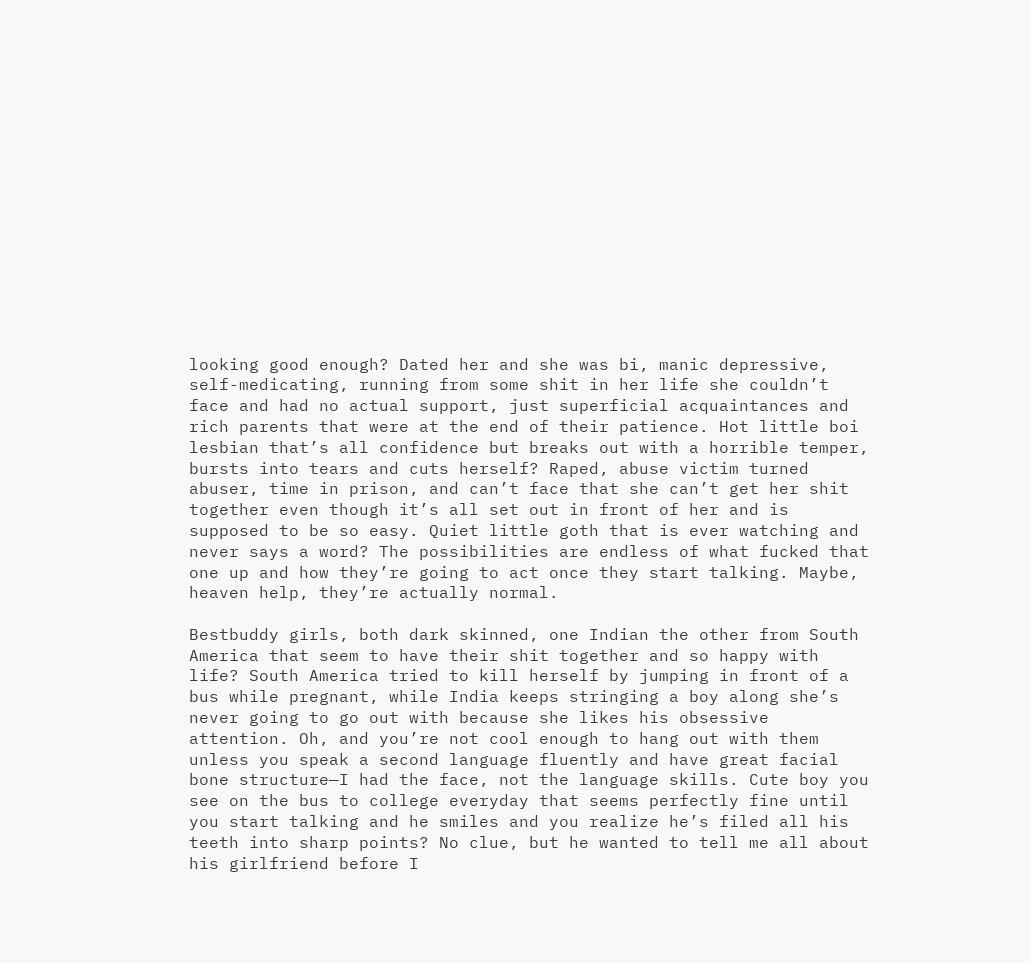looking good enough? Dated her and she was bi, manic depressive, self-medicating, running from some shit in her life she couldn’t face and had no actual support, just superficial acquaintances and rich parents that were at the end of their patience. Hot little boi lesbian that’s all confidence but breaks out with a horrible temper, bursts into tears and cuts herself? Raped, abuse victim turned abuser, time in prison, and can’t face that she can’t get her shit together even though it’s all set out in front of her and is supposed to be so easy. Quiet little goth that is ever watching and never says a word? The possibilities are endless of what fucked that one up and how they’re going to act once they start talking. Maybe, heaven help, they’re actually normal.

Bestbuddy girls, both dark skinned, one Indian the other from South America that seem to have their shit together and so happy with life? South America tried to kill herself by jumping in front of a bus while pregnant, while India keeps stringing a boy along she’s never going to go out with because she likes his obsessive attention. Oh, and you’re not cool enough to hang out with them unless you speak a second language fluently and have great facial bone structure—I had the face, not the language skills. Cute boy you see on the bus to college everyday that seems perfectly fine until you start talking and he smiles and you realize he’s filed all his teeth into sharp points? No clue, but he wanted to tell me all about his girlfriend before I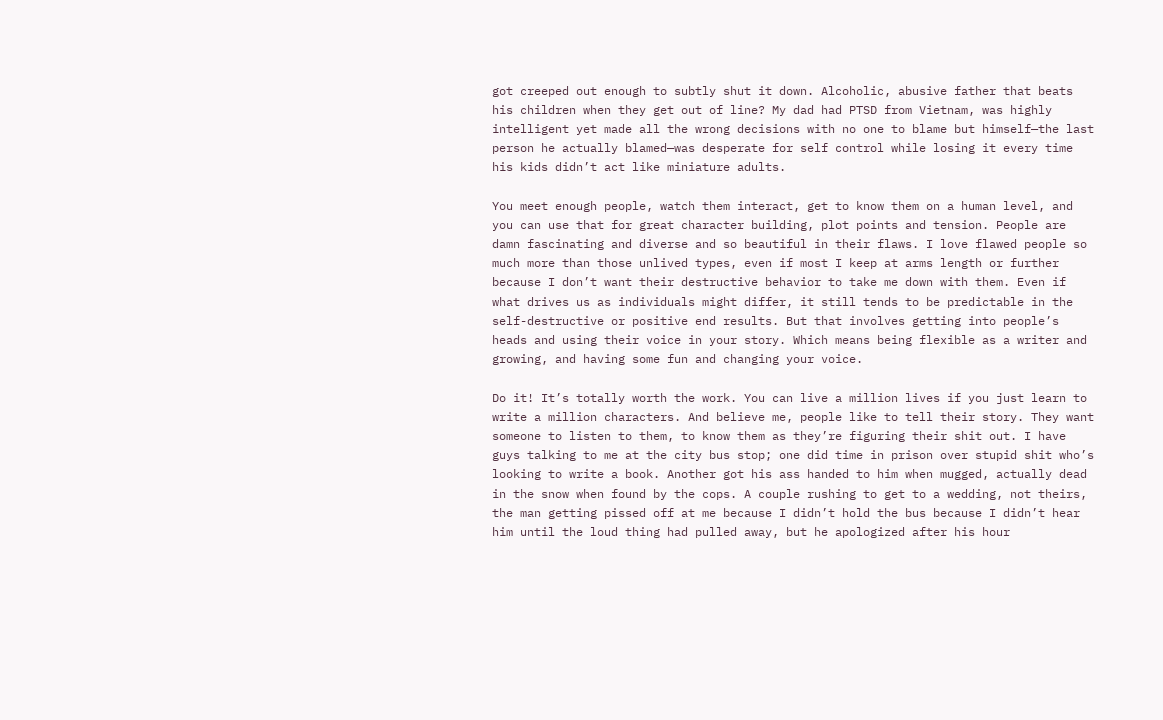got creeped out enough to subtly shut it down. Alcoholic, abusive father that beats his children when they get out of line? My dad had PTSD from Vietnam, was highly intelligent yet made all the wrong decisions with no one to blame but himself—the last person he actually blamed—was desperate for self control while losing it every time his kids didn’t act like miniature adults.

You meet enough people, watch them interact, get to know them on a human level, and you can use that for great character building, plot points and tension. People are damn fascinating and diverse and so beautiful in their flaws. I love flawed people so much more than those unlived types, even if most I keep at arms length or further because I don’t want their destructive behavior to take me down with them. Even if what drives us as individuals might differ, it still tends to be predictable in the self-destructive or positive end results. But that involves getting into people’s heads and using their voice in your story. Which means being flexible as a writer and growing, and having some fun and changing your voice.

Do it! It’s totally worth the work. You can live a million lives if you just learn to write a million characters. And believe me, people like to tell their story. They want someone to listen to them, to know them as they’re figuring their shit out. I have guys talking to me at the city bus stop; one did time in prison over stupid shit who’s looking to write a book. Another got his ass handed to him when mugged, actually dead in the snow when found by the cops. A couple rushing to get to a wedding, not theirs, the man getting pissed off at me because I didn’t hold the bus because I didn’t hear him until the loud thing had pulled away, but he apologized after his hour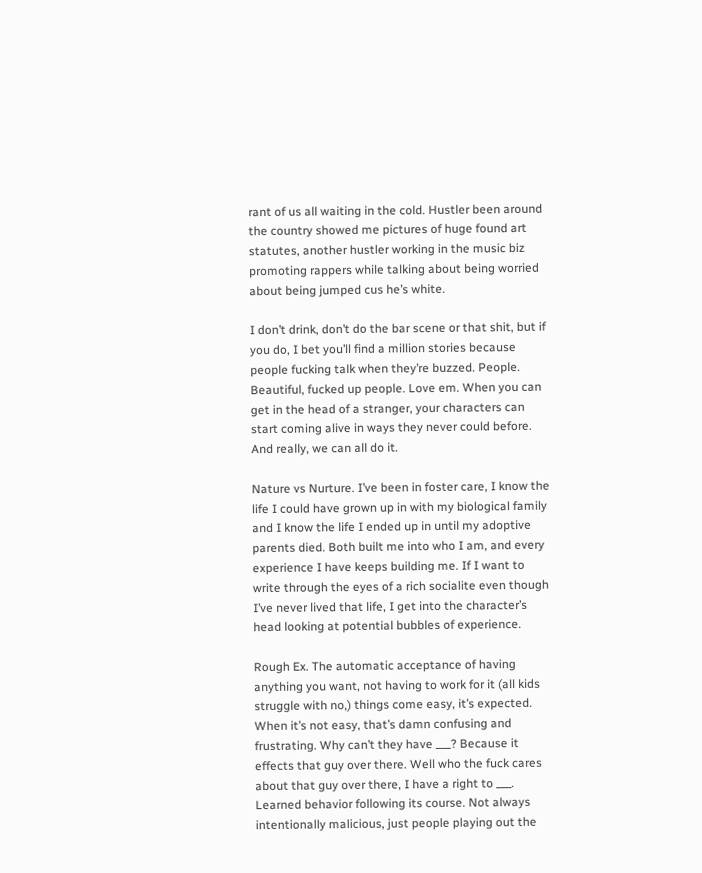rant of us all waiting in the cold. Hustler been around the country showed me pictures of huge found art statutes, another hustler working in the music biz promoting rappers while talking about being worried about being jumped cus he’s white.

I don’t drink, don’t do the bar scene or that shit, but if you do, I bet you’ll find a million stories because people fucking talk when they’re buzzed. People. Beautiful, fucked up people. Love em. When you can get in the head of a stranger, your characters can start coming alive in ways they never could before. And really, we can all do it.

Nature vs Nurture. I’ve been in foster care, I know the life I could have grown up in with my biological family and I know the life I ended up in until my adoptive parents died. Both built me into who I am, and every experience I have keeps building me. If I want to write through the eyes of a rich socialite even though I’ve never lived that life, I get into the character’s head looking at potential bubbles of experience.

Rough Ex. The automatic acceptance of having anything you want, not having to work for it (all kids struggle with no,) things come easy, it’s expected. When it’s not easy, that’s damn confusing and frustrating. Why can’t they have ___? Because it effects that guy over there. Well who the fuck cares about that guy over there, I have a right to ___. Learned behavior following its course. Not always intentionally malicious, just people playing out the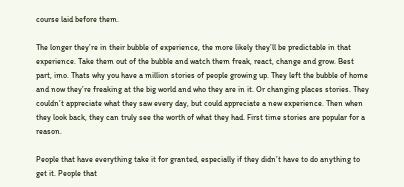course laid before them.

The longer they’re in their bubble of experience, the more likely they’ll be predictable in that experience. Take them out of the bubble and watch them freak, react, change and grow. Best part, imo. Thats why you have a million stories of people growing up. They left the bubble of home and now they’re freaking at the big world and who they are in it. Or changing places stories. They couldn’t appreciate what they saw every day, but could appreciate a new experience. Then when they look back, they can truly see the worth of what they had. First time stories are popular for a reason.

People that have everything take it for granted, especially if they didn’t have to do anything to get it. People that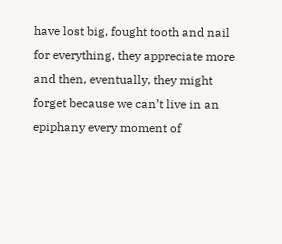have lost big, fought tooth and nail for everything, they appreciate more and then, eventually, they might forget because we can’t live in an epiphany every moment of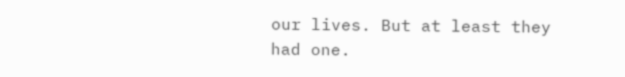our lives. But at least they had one.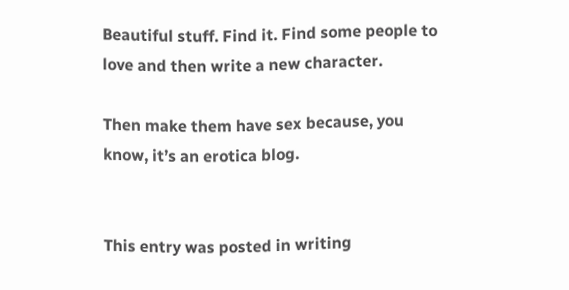Beautiful stuff. Find it. Find some people to love and then write a new character.

Then make them have sex because, you know, it’s an erotica blog.


This entry was posted in writing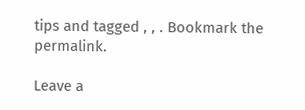tips and tagged , , . Bookmark the permalink.

Leave a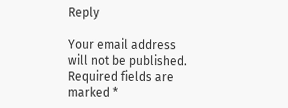Reply

Your email address will not be published. Required fields are marked *